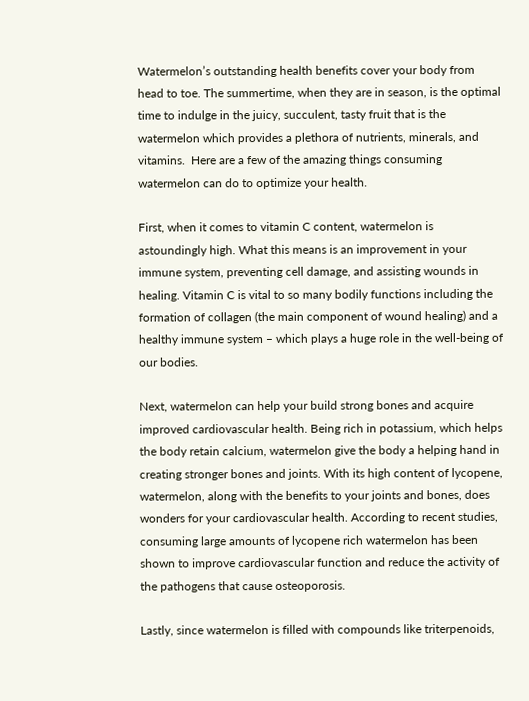Watermelon’s outstanding health benefits cover your body from head to toe. The summertime, when they are in season, is the optimal time to indulge in the juicy, succulent, tasty fruit that is the watermelon which provides a plethora of nutrients, minerals, and vitamins.  Here are a few of the amazing things consuming watermelon can do to optimize your health.

First, when it comes to vitamin C content, watermelon is astoundingly high. What this means is an improvement in your immune system, preventing cell damage, and assisting wounds in healing. Vitamin C is vital to so many bodily functions including the formation of collagen (the main component of wound healing) and a healthy immune system – which plays a huge role in the well-being of our bodies.

Next, watermelon can help your build strong bones and acquire improved cardiovascular health. Being rich in potassium, which helps the body retain calcium, watermelon give the body a helping hand in creating stronger bones and joints. With its high content of lycopene, watermelon, along with the benefits to your joints and bones, does wonders for your cardiovascular health. According to recent studies, consuming large amounts of lycopene rich watermelon has been shown to improve cardiovascular function and reduce the activity of the pathogens that cause osteoporosis.

Lastly, since watermelon is filled with compounds like triterpenoids,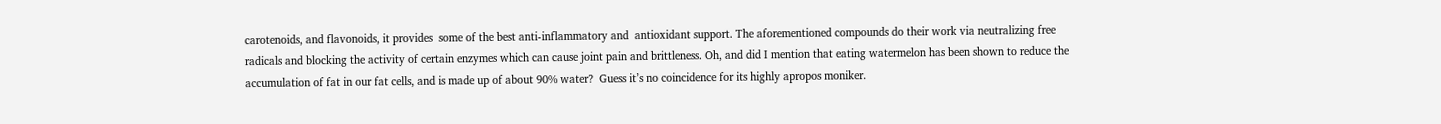carotenoids, and flavonoids, it provides  some of the best anti-inflammatory and  antioxidant support. The aforementioned compounds do their work via neutralizing free radicals and blocking the activity of certain enzymes which can cause joint pain and brittleness. Oh, and did I mention that eating watermelon has been shown to reduce the accumulation of fat in our fat cells, and is made up of about 90% water?  Guess it’s no coincidence for its highly apropos moniker.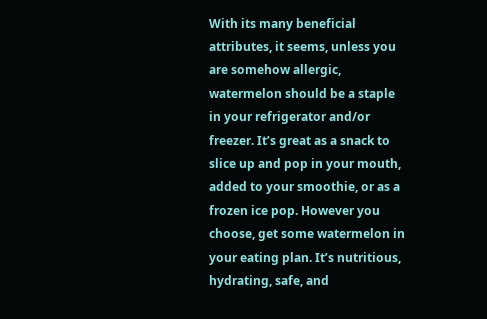With its many beneficial attributes, it seems, unless you are somehow allergic, watermelon should be a staple in your refrigerator and/or freezer. It’s great as a snack to slice up and pop in your mouth, added to your smoothie, or as a frozen ice pop. However you choose, get some watermelon in your eating plan. It’s nutritious, hydrating, safe, and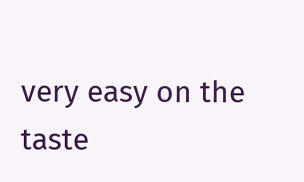very easy on the taste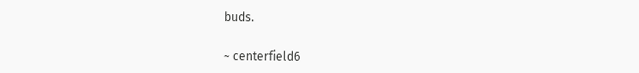buds.


~ centerfield6